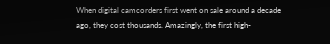When digital camcorders first went on sale around a decade ago, they cost thousands. Amazingly, the first high-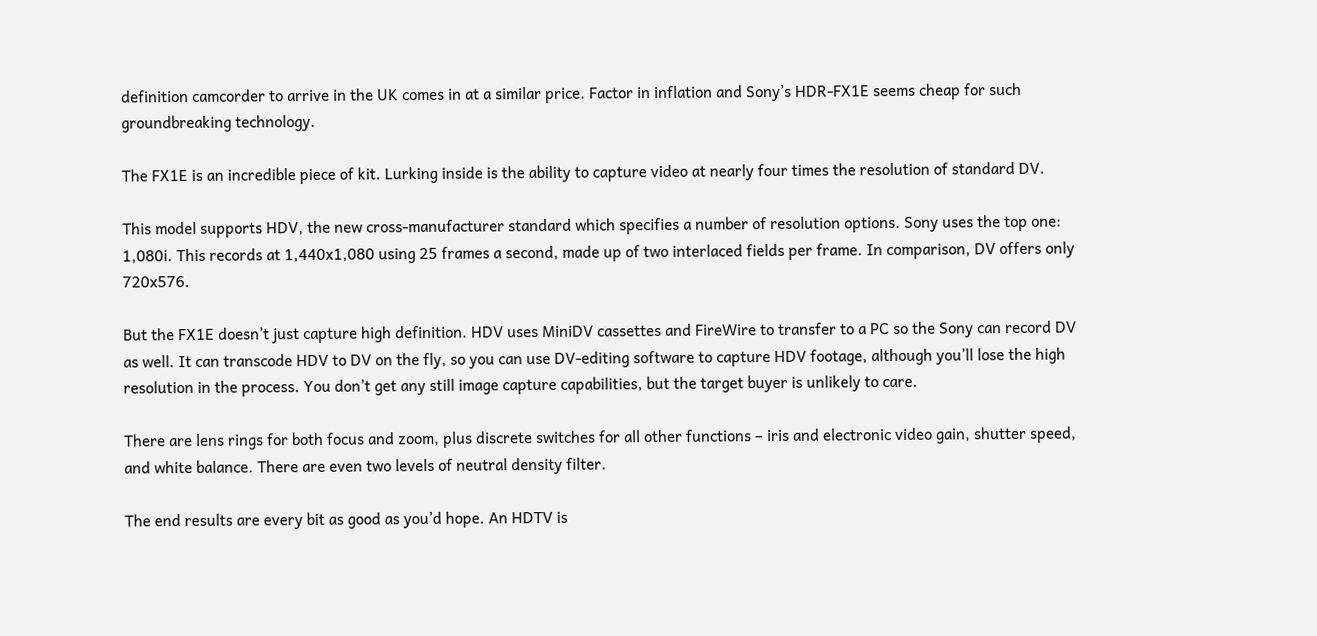definition camcorder to arrive in the UK comes in at a similar price. Factor in inflation and Sony’s HDR-FX1E seems cheap for such groundbreaking technology.

The FX1E is an incredible piece of kit. Lurking inside is the ability to capture video at nearly four times the resolution of standard DV.

This model supports HDV, the new cross-manufacturer standard which specifies a number of resolution options. Sony uses the top one: 1,080i. This records at 1,440x1,080 using 25 frames a second, made up of two interlaced fields per frame. In comparison, DV offers only 720x576.

But the FX1E doesn’t just capture high definition. HDV uses MiniDV cassettes and FireWire to transfer to a PC so the Sony can record DV as well. It can transcode HDV to DV on the fly, so you can use DV-editing software to capture HDV footage, although you’ll lose the high resolution in the process. You don’t get any still image capture capabilities, but the target buyer is unlikely to care.

There are lens rings for both focus and zoom, plus discrete switches for all other functions – iris and electronic video gain, shutter speed, and white balance. There are even two levels of neutral density filter.

The end results are every bit as good as you’d hope. An HDTV is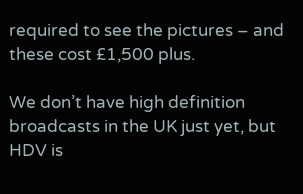required to see the pictures – and these cost £1,500 plus.

We don’t have high definition broadcasts in the UK just yet, but HDV is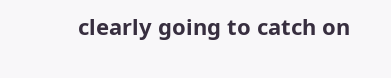clearly going to catch on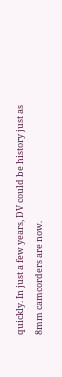quickly. In just a few years, DV could be history just as 8mm camcorders are now.